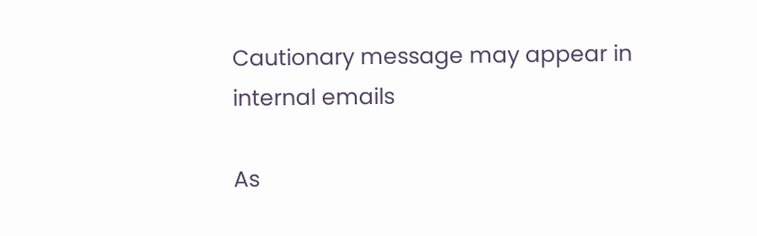Cautionary message may appear in internal emails

As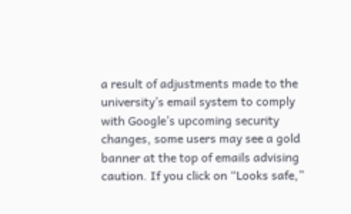a result of adjustments made to the university’s email system to comply with Google’s upcoming security changes, some users may see a gold banner at the top of emails advising caution. If you click on “Looks safe,”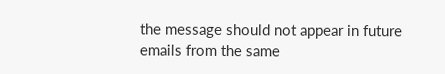the message should not appear in future emails from the same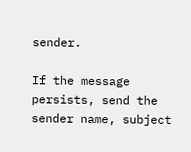sender.

If the message persists, send the sender name, subject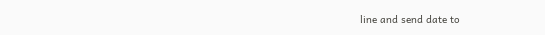line and send date to